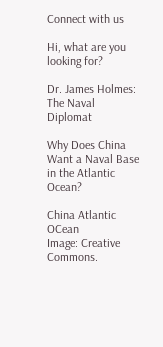Connect with us

Hi, what are you looking for?

Dr. James Holmes: The Naval Diplomat

Why Does China Want a Naval Base in the Atlantic Ocean?

China Atlantic OCean
Image: Creative Commons.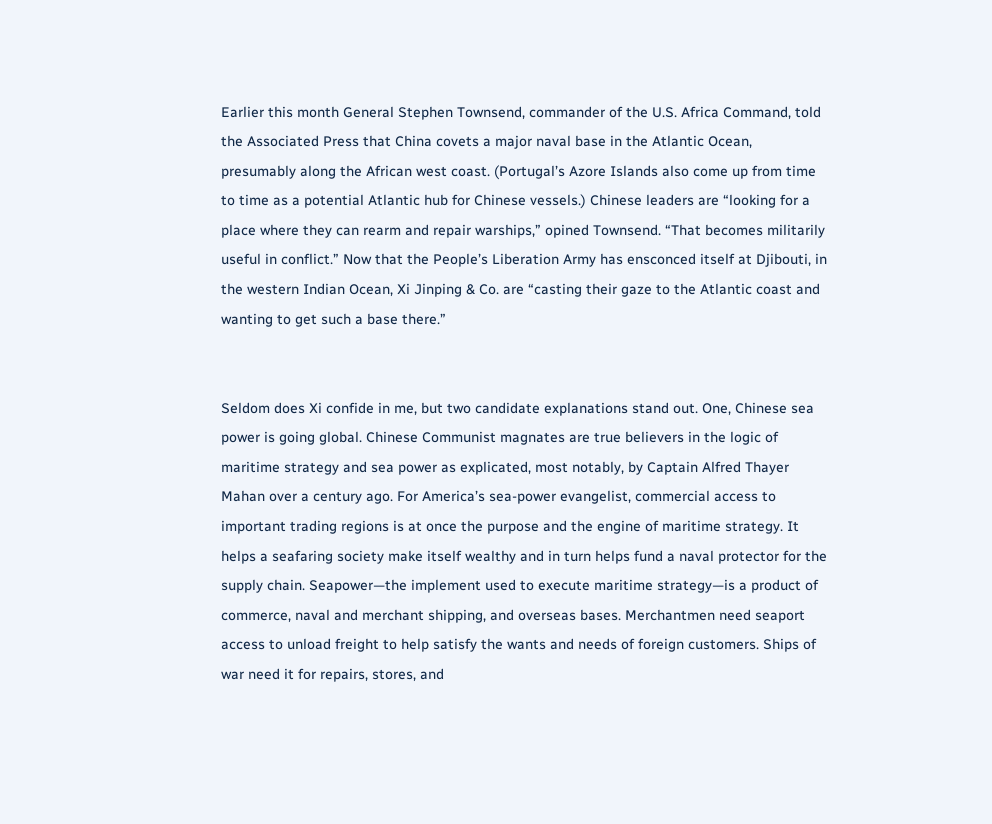Earlier this month General Stephen Townsend, commander of the U.S. Africa Command, told the Associated Press that China covets a major naval base in the Atlantic Ocean, presumably along the African west coast. (Portugal’s Azore Islands also come up from time to time as a potential Atlantic hub for Chinese vessels.) Chinese leaders are “looking for a place where they can rearm and repair warships,” opined Townsend. “That becomes militarily useful in conflict.” Now that the People’s Liberation Army has ensconced itself at Djibouti, in the western Indian Ocean, Xi Jinping & Co. are “casting their gaze to the Atlantic coast and wanting to get such a base there.”


Seldom does Xi confide in me, but two candidate explanations stand out. One, Chinese sea power is going global. Chinese Communist magnates are true believers in the logic of maritime strategy and sea power as explicated, most notably, by Captain Alfred Thayer Mahan over a century ago. For America’s sea-power evangelist, commercial access to important trading regions is at once the purpose and the engine of maritime strategy. It helps a seafaring society make itself wealthy and in turn helps fund a naval protector for the supply chain. Seapower—the implement used to execute maritime strategy—is a product of commerce, naval and merchant shipping, and overseas bases. Merchantmen need seaport access to unload freight to help satisfy the wants and needs of foreign customers. Ships of war need it for repairs, stores, and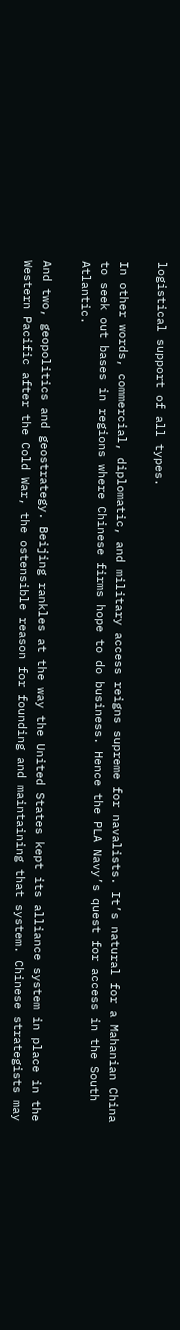logistical support of all types.

In other words, commercial, diplomatic, and military access reigns supreme for navalists. It’s natural for a Mahanian China to seek out bases in regions where Chinese firms hope to do business. Hence the PLA Navy’s quest for access in the South Atlantic.

And two, geopolitics and geostrategy. Beijing rankles at the way the United States kept its alliance system in place in the Western Pacific after the Cold War, the ostensible reason for founding and maintaining that system. Chinese strategists may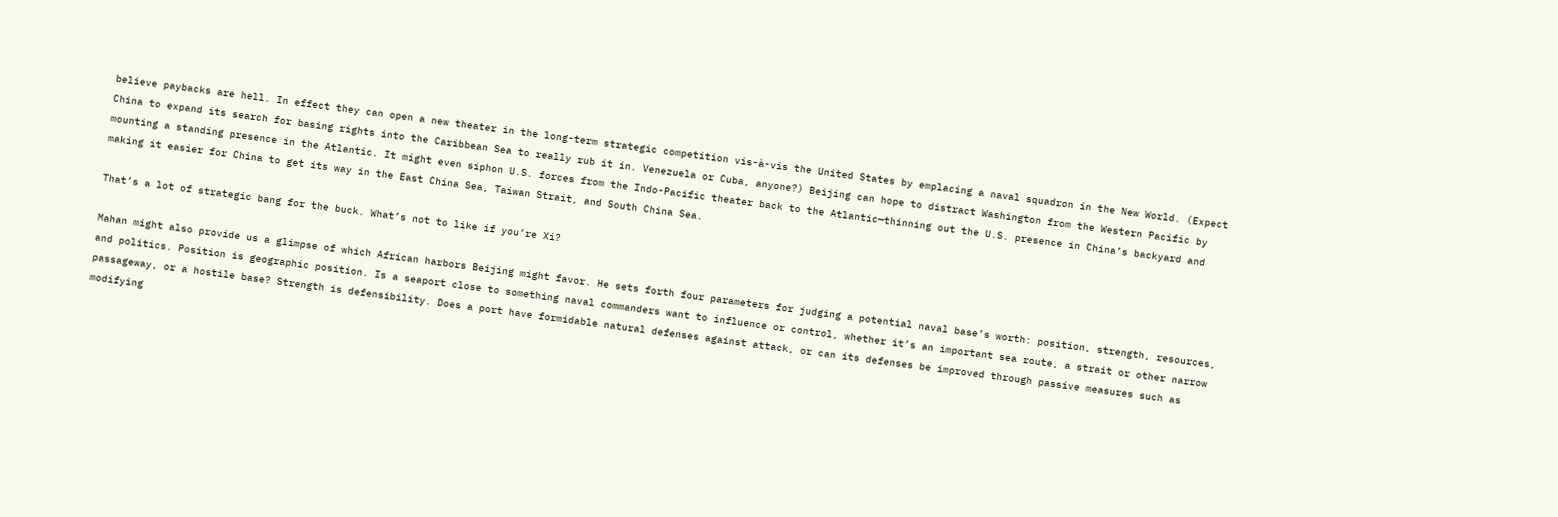believe paybacks are hell. In effect they can open a new theater in the long-term strategic competition vis-à-vis the United States by emplacing a naval squadron in the New World. (Expect China to expand its search for basing rights into the Caribbean Sea to really rub it in. Venezuela or Cuba, anyone?) Beijing can hope to distract Washington from the Western Pacific by mounting a standing presence in the Atlantic. It might even siphon U.S. forces from the Indo-Pacific theater back to the Atlantic—thinning out the U.S. presence in China’s backyard and making it easier for China to get its way in the East China Sea, Taiwan Strait, and South China Sea.

That’s a lot of strategic bang for the buck. What’s not to like if you’re Xi?

Mahan might also provide us a glimpse of which African harbors Beijing might favor. He sets forth four parameters for judging a potential naval base’s worth: position, strength, resources, and politics. Position is geographic position. Is a seaport close to something naval commanders want to influence or control, whether it’s an important sea route, a strait or other narrow passageway, or a hostile base? Strength is defensibility. Does a port have formidable natural defenses against attack, or can its defenses be improved through passive measures such as modifying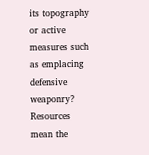its topography or active measures such as emplacing defensive weaponry? Resources mean the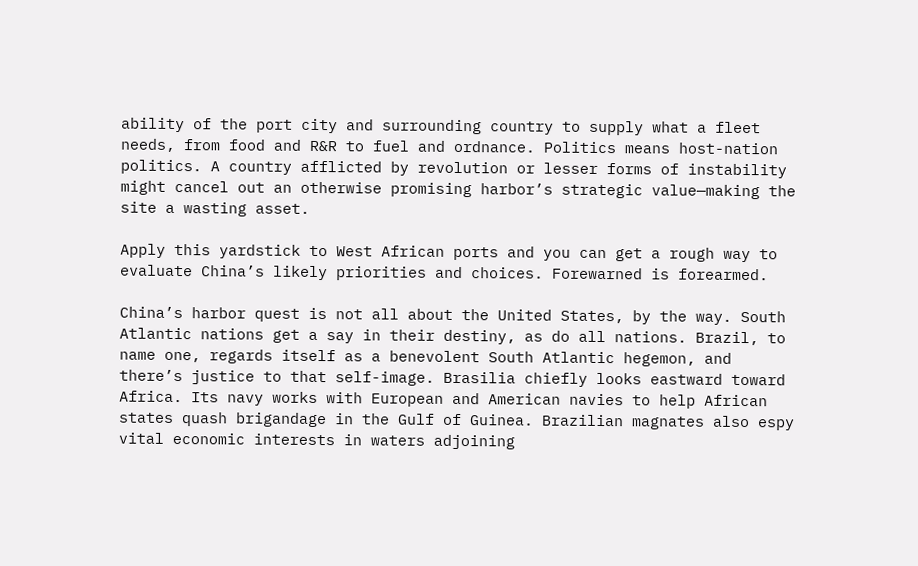ability of the port city and surrounding country to supply what a fleet needs, from food and R&R to fuel and ordnance. Politics means host-nation politics. A country afflicted by revolution or lesser forms of instability might cancel out an otherwise promising harbor’s strategic value—making the site a wasting asset.

Apply this yardstick to West African ports and you can get a rough way to evaluate China’s likely priorities and choices. Forewarned is forearmed.

China’s harbor quest is not all about the United States, by the way. South Atlantic nations get a say in their destiny, as do all nations. Brazil, to name one, regards itself as a benevolent South Atlantic hegemon, and there’s justice to that self-image. Brasilia chiefly looks eastward toward Africa. Its navy works with European and American navies to help African states quash brigandage in the Gulf of Guinea. Brazilian magnates also espy vital economic interests in waters adjoining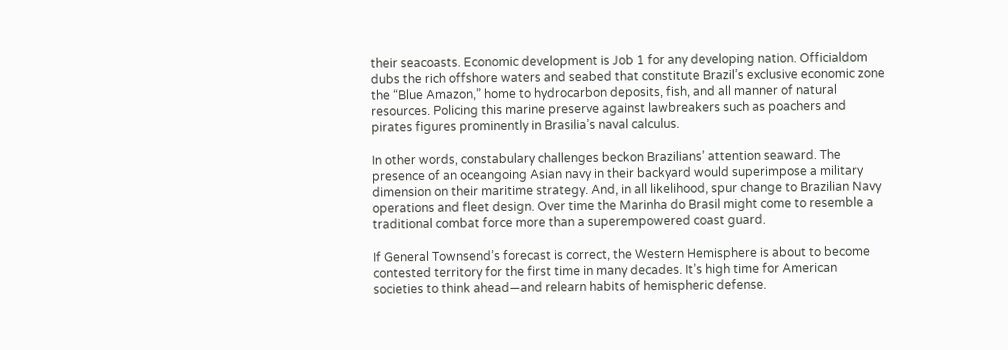their seacoasts. Economic development is Job 1 for any developing nation. Officialdom dubs the rich offshore waters and seabed that constitute Brazil’s exclusive economic zone the “Blue Amazon,” home to hydrocarbon deposits, fish, and all manner of natural resources. Policing this marine preserve against lawbreakers such as poachers and pirates figures prominently in Brasilia’s naval calculus.

In other words, constabulary challenges beckon Brazilians’ attention seaward. The presence of an oceangoing Asian navy in their backyard would superimpose a military dimension on their maritime strategy. And, in all likelihood, spur change to Brazilian Navy operations and fleet design. Over time the Marinha do Brasil might come to resemble a traditional combat force more than a superempowered coast guard.

If General Townsend’s forecast is correct, the Western Hemisphere is about to become contested territory for the first time in many decades. It’s high time for American societies to think ahead—and relearn habits of hemispheric defense.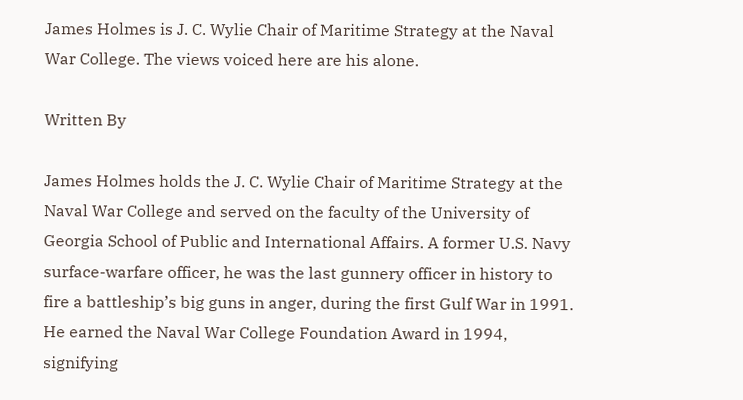James Holmes is J. C. Wylie Chair of Maritime Strategy at the Naval War College. The views voiced here are his alone.

Written By

James Holmes holds the J. C. Wylie Chair of Maritime Strategy at the Naval War College and served on the faculty of the University of Georgia School of Public and International Affairs. A former U.S. Navy surface-warfare officer, he was the last gunnery officer in history to fire a battleship’s big guns in anger, during the first Gulf War in 1991. He earned the Naval War College Foundation Award in 1994, signifying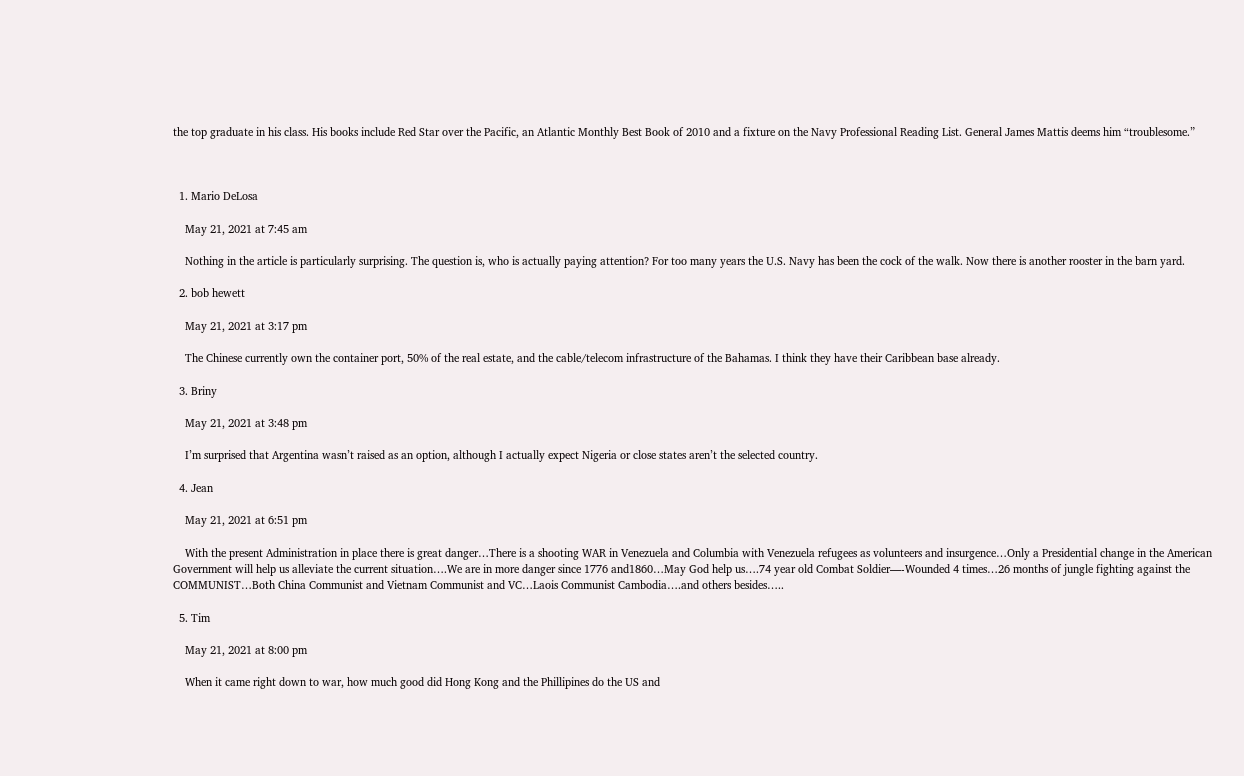the top graduate in his class. His books include Red Star over the Pacific, an Atlantic Monthly Best Book of 2010 and a fixture on the Navy Professional Reading List. General James Mattis deems him “troublesome.”



  1. Mario DeLosa

    May 21, 2021 at 7:45 am

    Nothing in the article is particularly surprising. The question is, who is actually paying attention? For too many years the U.S. Navy has been the cock of the walk. Now there is another rooster in the barn yard.

  2. bob hewett

    May 21, 2021 at 3:17 pm

    The Chinese currently own the container port, 50% of the real estate, and the cable/telecom infrastructure of the Bahamas. I think they have their Caribbean base already.

  3. Briny

    May 21, 2021 at 3:48 pm

    I’m surprised that Argentina wasn’t raised as an option, although I actually expect Nigeria or close states aren’t the selected country.

  4. Jean

    May 21, 2021 at 6:51 pm

    With the present Administration in place there is great danger…There is a shooting WAR in Venezuela and Columbia with Venezuela refugees as volunteers and insurgence…Only a Presidential change in the American Government will help us alleviate the current situation….We are in more danger since 1776 and1860…May God help us….74 year old Combat Soldier—-Wounded 4 times…26 months of jungle fighting against the COMMUNIST…Both China Communist and Vietnam Communist and VC…Laois Communist Cambodia….and others besides…..

  5. Tim

    May 21, 2021 at 8:00 pm

    When it came right down to war, how much good did Hong Kong and the Phillipines do the US and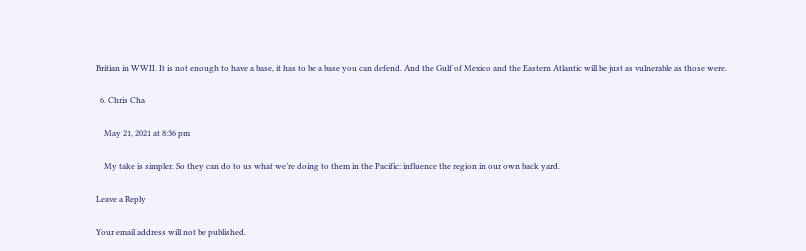Britian in WWII. It is not enough to have a base, it has to be a base you can defend. And the Gulf of Mexico and the Eastern Atlantic will be just as vulnerable as those were.

  6. Chris Cha

    May 21, 2021 at 8:36 pm

    My take is simpler. So they can do to us what we’re doing to them in the Pacific: influence the region in our own back yard.

Leave a Reply

Your email address will not be published.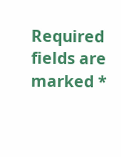Required fields are marked *